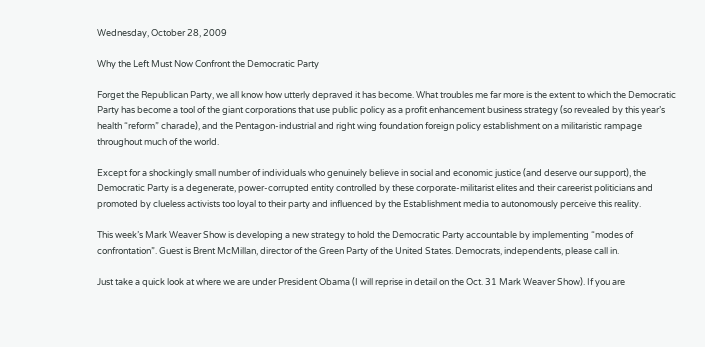Wednesday, October 28, 2009

Why the Left Must Now Confront the Democratic Party

Forget the Republican Party, we all know how utterly depraved it has become. What troubles me far more is the extent to which the Democratic Party has become a tool of the giant corporations that use public policy as a profit enhancement business strategy (so revealed by this year’s health “reform” charade), and the Pentagon-industrial and right wing foundation foreign policy establishment on a militaristic rampage throughout much of the world.

Except for a shockingly small number of individuals who genuinely believe in social and economic justice (and deserve our support), the Democratic Party is a degenerate, power-corrupted entity controlled by these corporate-militarist elites and their careerist politicians and promoted by clueless activists too loyal to their party and influenced by the Establishment media to autonomously perceive this reality.

This week’s Mark Weaver Show is developing a new strategy to hold the Democratic Party accountable by implementing “modes of confrontation”. Guest is Brent McMillan, director of the Green Party of the United States. Democrats, independents, please call in.

Just take a quick look at where we are under President Obama (I will reprise in detail on the Oct. 31 Mark Weaver Show). If you are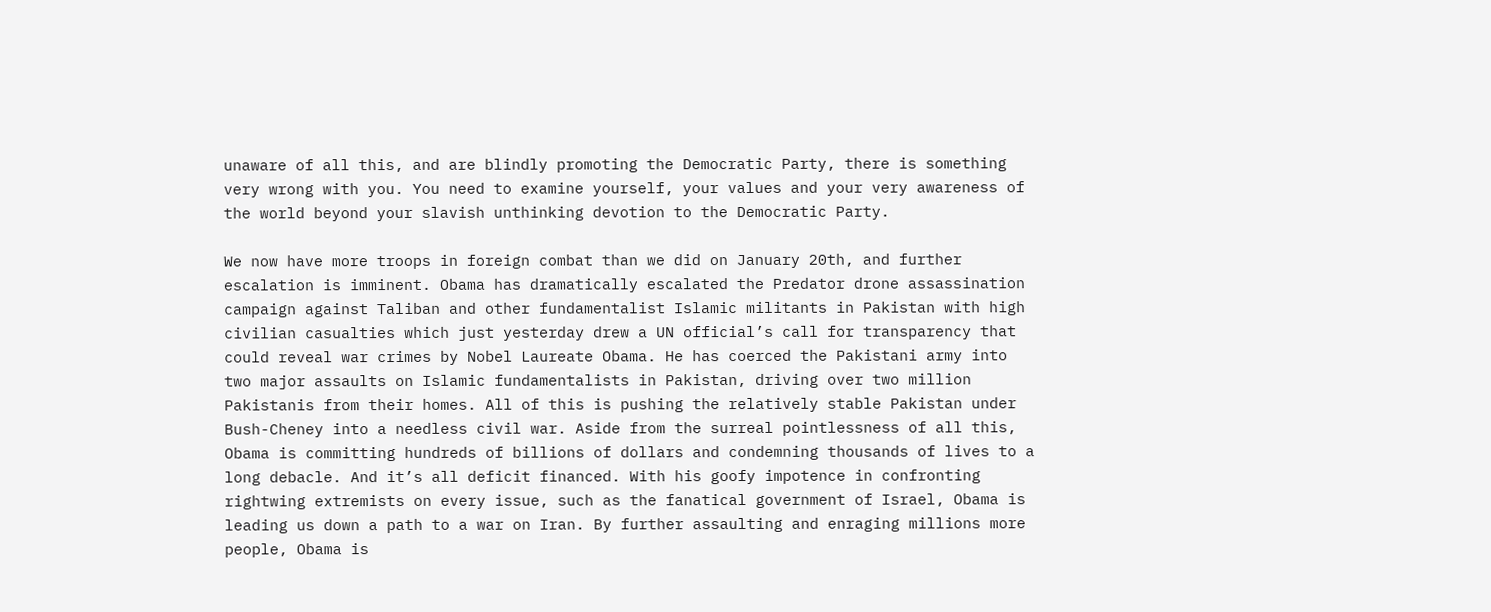unaware of all this, and are blindly promoting the Democratic Party, there is something very wrong with you. You need to examine yourself, your values and your very awareness of the world beyond your slavish unthinking devotion to the Democratic Party.

We now have more troops in foreign combat than we did on January 20th, and further escalation is imminent. Obama has dramatically escalated the Predator drone assassination campaign against Taliban and other fundamentalist Islamic militants in Pakistan with high civilian casualties which just yesterday drew a UN official’s call for transparency that could reveal war crimes by Nobel Laureate Obama. He has coerced the Pakistani army into two major assaults on Islamic fundamentalists in Pakistan, driving over two million Pakistanis from their homes. All of this is pushing the relatively stable Pakistan under Bush-Cheney into a needless civil war. Aside from the surreal pointlessness of all this, Obama is committing hundreds of billions of dollars and condemning thousands of lives to a long debacle. And it’s all deficit financed. With his goofy impotence in confronting rightwing extremists on every issue, such as the fanatical government of Israel, Obama is leading us down a path to a war on Iran. By further assaulting and enraging millions more people, Obama is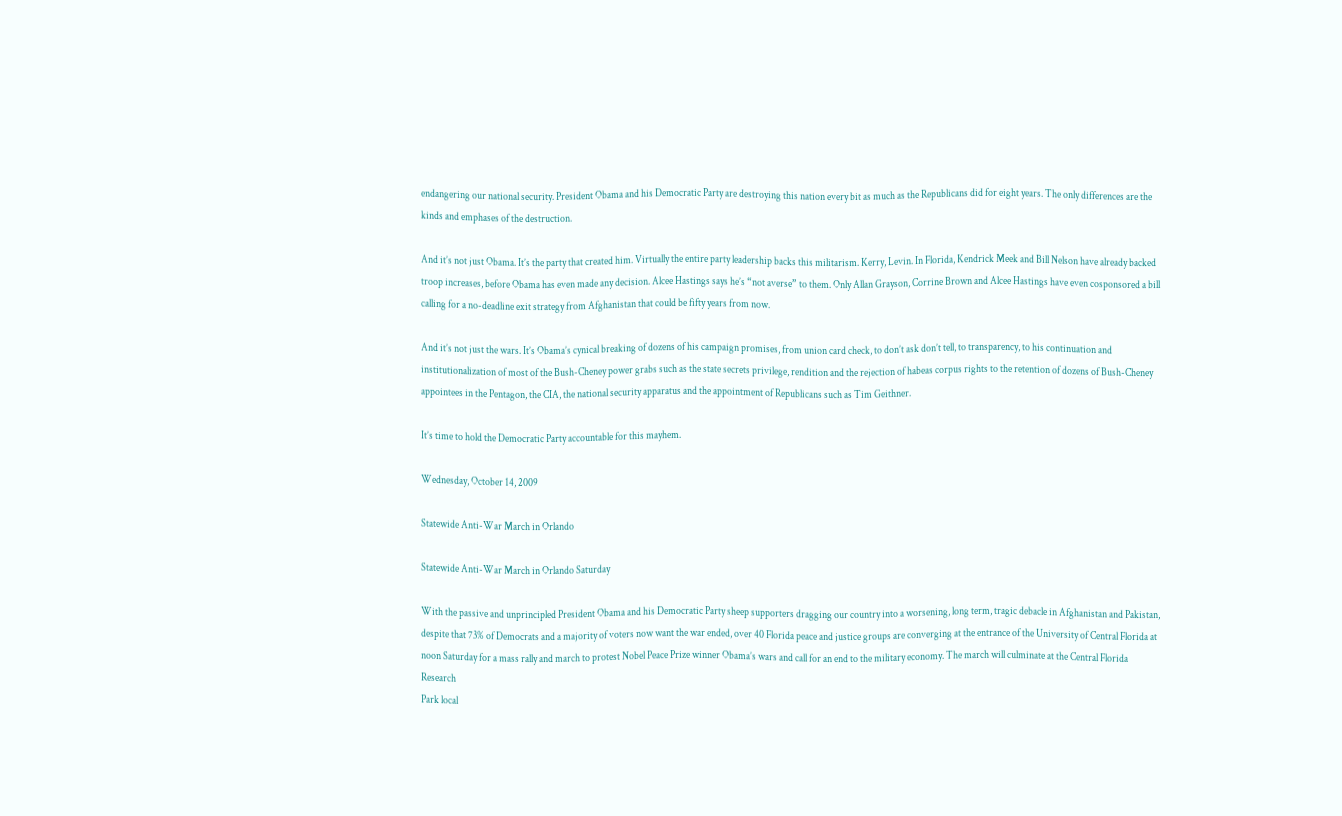endangering our national security. President Obama and his Democratic Party are destroying this nation every bit as much as the Republicans did for eight years. The only differences are the kinds and emphases of the destruction.

And it’s not just Obama. It’s the party that created him. Virtually the entire party leadership backs this militarism. Kerry, Levin. In Florida, Kendrick Meek and Bill Nelson have already backed troop increases, before Obama has even made any decision. Alcee Hastings says he’s “not averse” to them. Only Allan Grayson, Corrine Brown and Alcee Hastings have even cosponsored a bill calling for a no-deadline exit strategy from Afghanistan that could be fifty years from now.

And it’s not just the wars. It’s Obama’s cynical breaking of dozens of his campaign promises, from union card check, to don’t ask don’t tell, to transparency, to his continuation and institutionalization of most of the Bush-Cheney power grabs such as the state secrets privilege, rendition and the rejection of habeas corpus rights to the retention of dozens of Bush-Cheney appointees in the Pentagon, the CIA, the national security apparatus and the appointment of Republicans such as Tim Geithner.

It’s time to hold the Democratic Party accountable for this mayhem.

Wednesday, October 14, 2009

Statewide Anti-War March in Orlando

Statewide Anti-War March in Orlando Saturday

With the passive and unprincipled President Obama and his Democratic Party sheep supporters dragging our country into a worsening, long term, tragic debacle in Afghanistan and Pakistan, despite that 73% of Democrats and a majority of voters now want the war ended, over 40 Florida peace and justice groups are converging at the entrance of the University of Central Florida at noon Saturday for a mass rally and march to protest Nobel Peace Prize winner Obama’s wars and call for an end to the military economy. The march will culminate at the Central Florida Research
Park local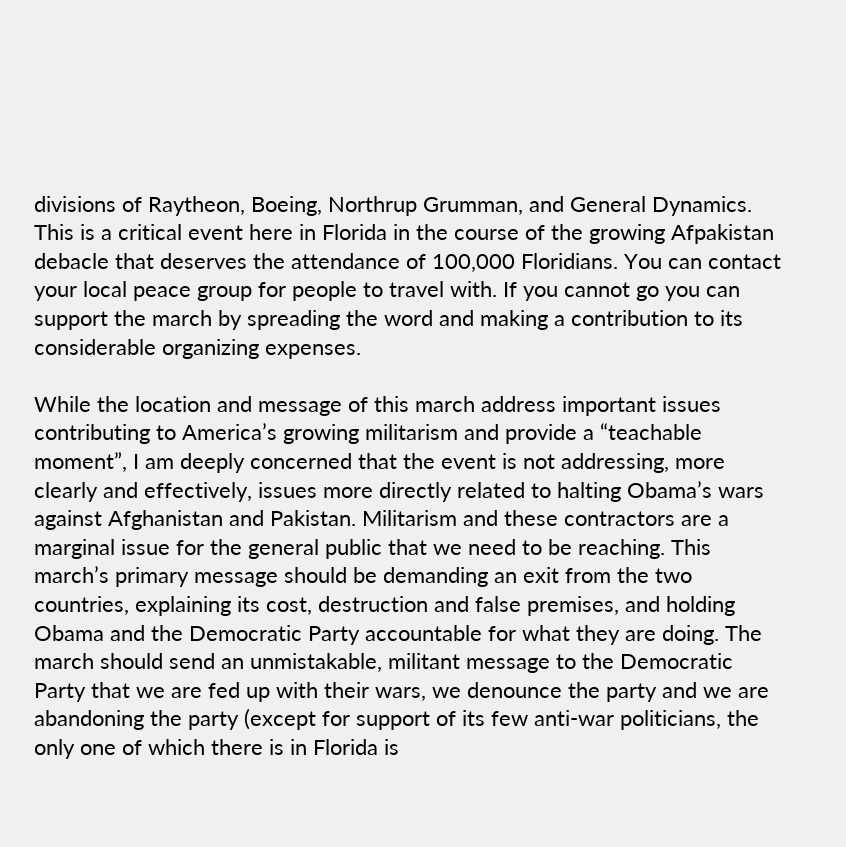divisions of Raytheon, Boeing, Northrup Grumman, and General Dynamics. This is a critical event here in Florida in the course of the growing Afpakistan debacle that deserves the attendance of 100,000 Floridians. You can contact your local peace group for people to travel with. If you cannot go you can support the march by spreading the word and making a contribution to its considerable organizing expenses.

While the location and message of this march address important issues contributing to America’s growing militarism and provide a “teachable moment”, I am deeply concerned that the event is not addressing, more clearly and effectively, issues more directly related to halting Obama’s wars against Afghanistan and Pakistan. Militarism and these contractors are a marginal issue for the general public that we need to be reaching. This march’s primary message should be demanding an exit from the two countries, explaining its cost, destruction and false premises, and holding Obama and the Democratic Party accountable for what they are doing. The march should send an unmistakable, militant message to the Democratic Party that we are fed up with their wars, we denounce the party and we are abandoning the party (except for support of its few anti-war politicians, the only one of which there is in Florida is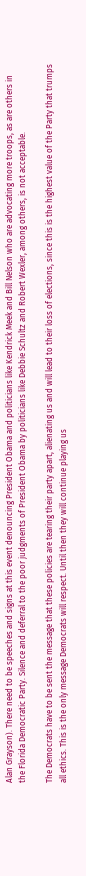Alan Grayson). There need to be speeches and signs at this event denouncing President Obama and politicians like Kendrick Meek and Bill Nelson who are advocating more troops, as are others in the Florida Democratic Party. Silence and deferral to the poor judgments of President Obama by politicians like Debbie Schultz and Robert Wexler, among others, is not acceptable.

The Democrats have to be sent the message that these policies are tearing their party apart, alienating us and will lead to their loss of elections, since this is the highest value of the Party that trumps all ethics. This is the only message Democrats will respect. Until then they will continue playing us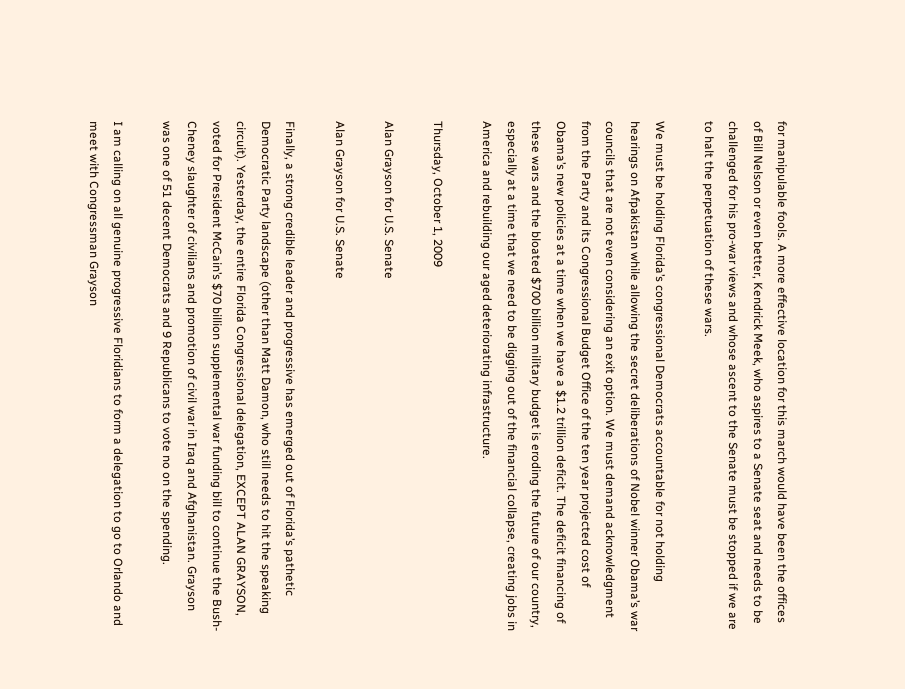for manipulable fools. A more effective location for this march would have been the offices of Bill Nelson or even better, Kendrick Meek, who aspires to a Senate seat and needs to be challenged for his pro-war views and whose ascent to the Senate must be stopped if we are to halt the perpetuation of these wars.

We must be holding Florida’s congressional Democrats accountable for not holding hearings on Afpakistan while allowing the secret deliberations of Nobel winner Obama’s war councils that are not even considering an exit option. We must demand acknowledgment from the Party and its Congressional Budget Office of the ten year projected cost of Obama’s new policies at a time when we have a $1.2 trillion deficit. The deficit financing of these wars and the bloated $700 billion military budget is eroding the future of our country, especially at a time that we need to be digging out of the financial collapse, creating jobs in America and rebuilding our aged deteriorating infrastructure.

Thursday, October 1, 2009

Alan Grayson for U.S. Senate

Alan Grayson for U.S. Senate

Finally, a strong credible leader and progressive has emerged out of Florida’s pathetic Democratic Party landscape (other than Matt Damon, who still needs to hit the speaking circuit). Yesterday, the entire Florida Congressional delegation, EXCEPT ALAN GRAYSON, voted for President McCain’s $70 billion supplemental war funding bill to continue the Bush-Cheney slaughter of civilians and promotion of civil war in Iraq and Afghanistan. Grayson was one of 51 decent Democrats and 9 Republicans to vote no on the spending.

I am calling on all genuine progressive Floridians to form a delegation to go to Orlando and meet with Congressman Grayson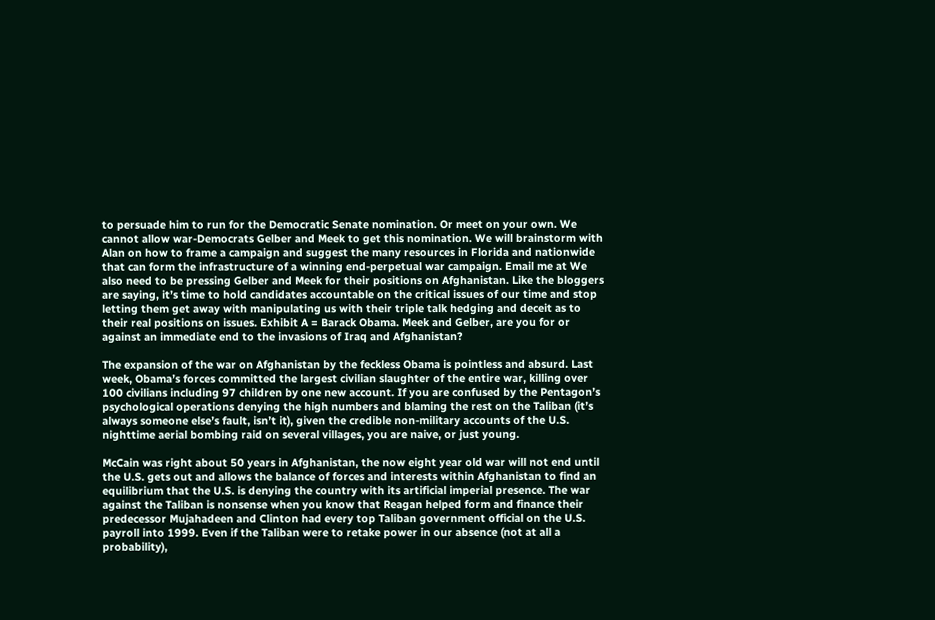to persuade him to run for the Democratic Senate nomination. Or meet on your own. We cannot allow war-Democrats Gelber and Meek to get this nomination. We will brainstorm with Alan on how to frame a campaign and suggest the many resources in Florida and nationwide that can form the infrastructure of a winning end-perpetual war campaign. Email me at We also need to be pressing Gelber and Meek for their positions on Afghanistan. Like the bloggers are saying, it’s time to hold candidates accountable on the critical issues of our time and stop letting them get away with manipulating us with their triple talk hedging and deceit as to their real positions on issues. Exhibit A = Barack Obama. Meek and Gelber, are you for or against an immediate end to the invasions of Iraq and Afghanistan?

The expansion of the war on Afghanistan by the feckless Obama is pointless and absurd. Last week, Obama’s forces committed the largest civilian slaughter of the entire war, killing over 100 civilians including 97 children by one new account. If you are confused by the Pentagon’s psychological operations denying the high numbers and blaming the rest on the Taliban (it’s always someone else’s fault, isn’t it), given the credible non-military accounts of the U.S. nighttime aerial bombing raid on several villages, you are naive, or just young.

McCain was right about 50 years in Afghanistan, the now eight year old war will not end until the U.S. gets out and allows the balance of forces and interests within Afghanistan to find an equilibrium that the U.S. is denying the country with its artificial imperial presence. The war against the Taliban is nonsense when you know that Reagan helped form and finance their predecessor Mujahadeen and Clinton had every top Taliban government official on the U.S. payroll into 1999. Even if the Taliban were to retake power in our absence (not at all a probability),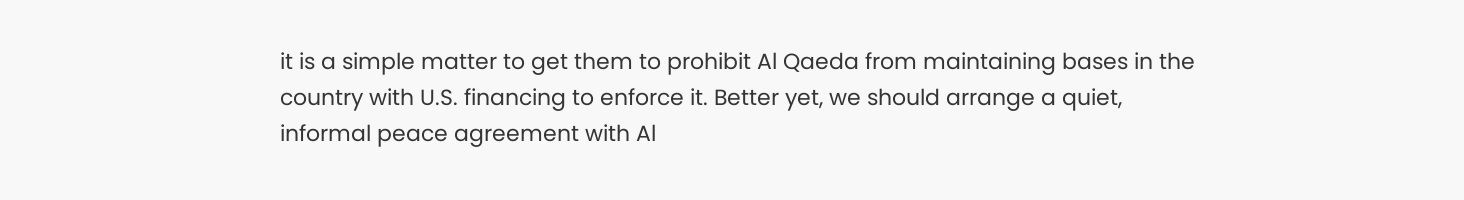it is a simple matter to get them to prohibit Al Qaeda from maintaining bases in the country with U.S. financing to enforce it. Better yet, we should arrange a quiet, informal peace agreement with Al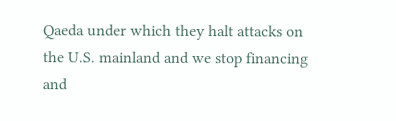Qaeda under which they halt attacks on the U.S. mainland and we stop financing and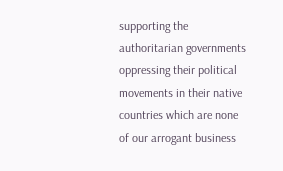supporting the authoritarian governments oppressing their political movements in their native countries which are none of our arrogant business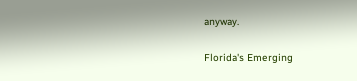anyway.

Florida's Emerging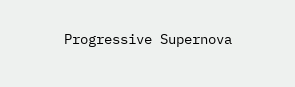Progressive Supernova